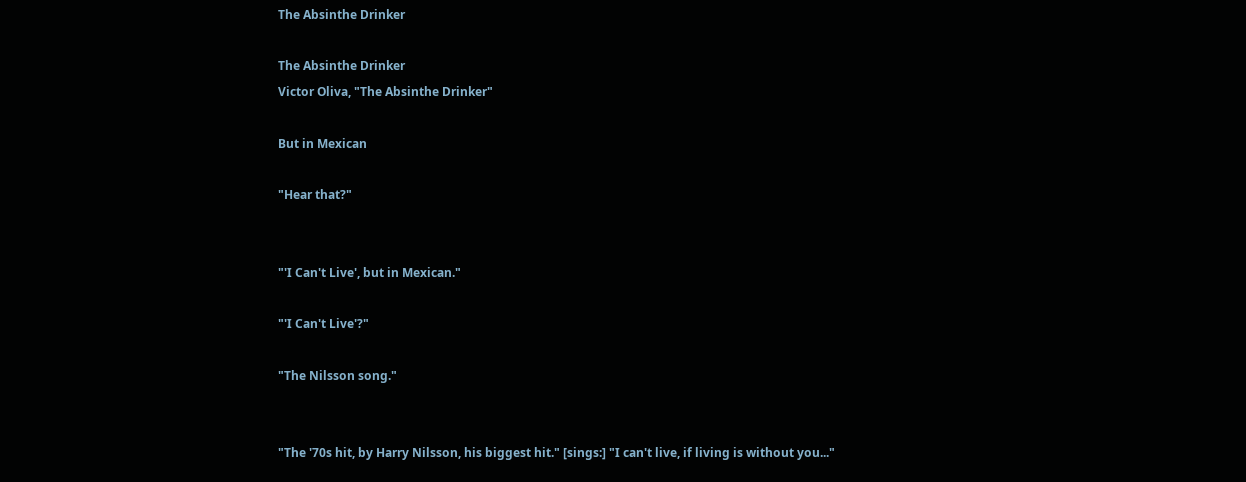The Absinthe Drinker

The Absinthe Drinker
Victor Oliva, "The Absinthe Drinker"

But in Mexican

"Hear that?"


"'I Can't Live', but in Mexican."

"'I Can't Live'?"

"The Nilsson song."


"The '70s hit, by Harry Nilsson, his biggest hit." [sings:] "I can't live, if living is without you..."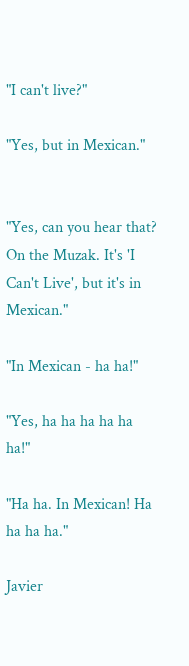"I can't live?"

"Yes, but in Mexican."


"Yes, can you hear that? On the Muzak. It's 'I Can't Live', but it's in Mexican."

"In Mexican - ha ha!"

"Yes, ha ha ha ha ha ha!"

"Ha ha. In Mexican! Ha ha ha ha."

Javier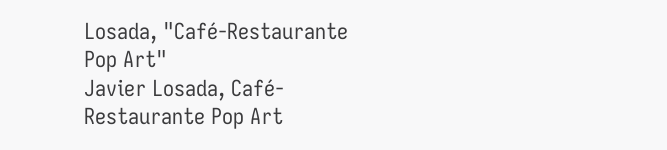Losada, "Café-Restaurante Pop Art"
Javier Losada, Café-Restaurante Pop Art